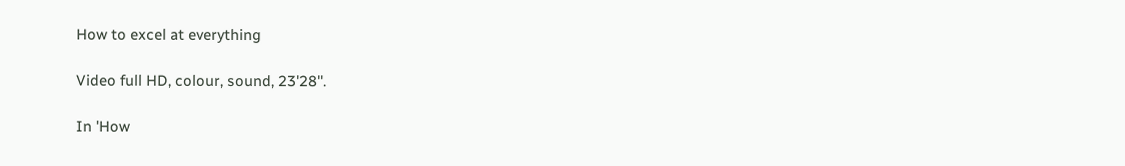How to excel at everything

Video full HD, colour, sound, 23'28''.

In 'How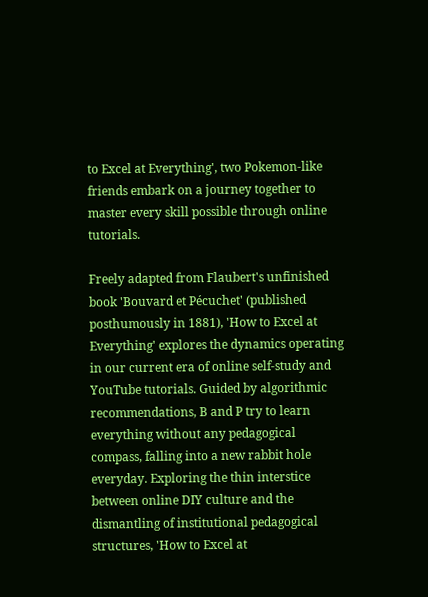to Excel at Everything', two Pokemon-like friends embark on a journey together to master every skill possible through online tutorials.

Freely adapted from Flaubert's unfinished book 'Bouvard et Pécuchet' (published posthumously in 1881), 'How to Excel at Everything' explores the dynamics operating in our current era of online self-study and YouTube tutorials. Guided by algorithmic recommendations, B and P try to learn everything without any pedagogical compass, falling into a new rabbit hole everyday. Exploring the thin interstice between online DIY culture and the dismantling of institutional pedagogical structures, 'How to Excel at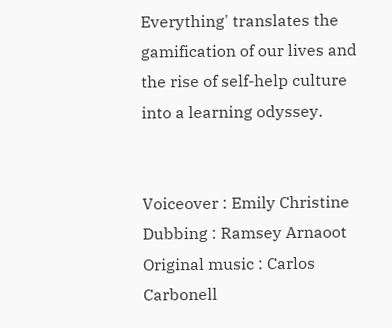Everything' translates the gamification of our lives and the rise of self-help culture into a learning odyssey.


Voiceover : Emily Christine
Dubbing : Ramsey Arnaoot
Original music : Carlos Carbonell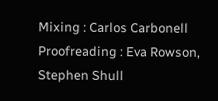Mixing : Carlos Carbonell
Proofreading : Eva Rowson, Stephen Shull